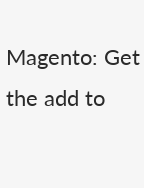Magento: Get the add to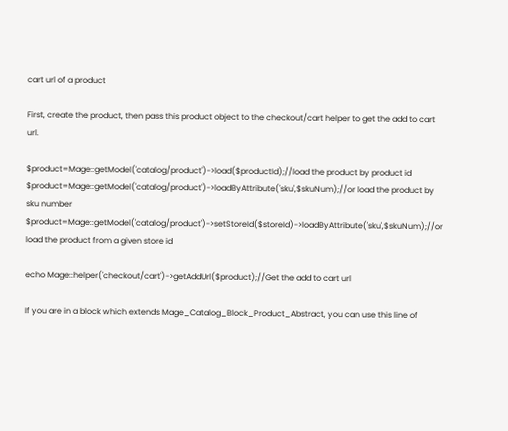cart url of a product

First, create the product, then pass this product object to the checkout/cart helper to get the add to cart url.

$product=Mage::getModel('catalog/product')->load($productId);//load the product by product id
$product=Mage::getModel('catalog/product')->loadByAttribute('sku',$skuNum);//or load the product by sku number
$product=Mage::getModel('catalog/product')->setStoreId($storeId)->loadByAttribute('sku',$skuNum);//or load the product from a given store id

echo Mage::helper('checkout/cart')->getAddUrl($product);//Get the add to cart url

If you are in a block which extends Mage_Catalog_Block_Product_Abstract, you can use this line of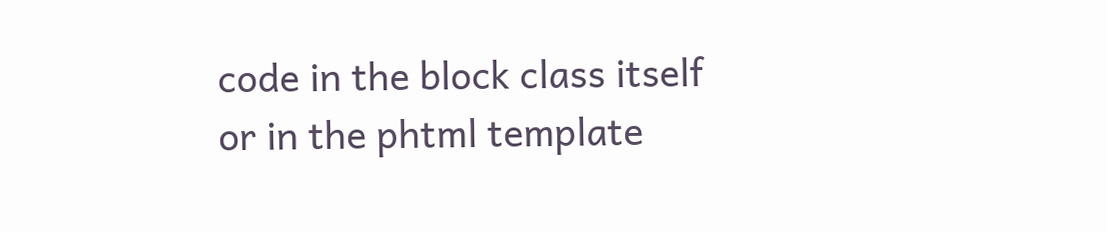code in the block class itself or in the phtml template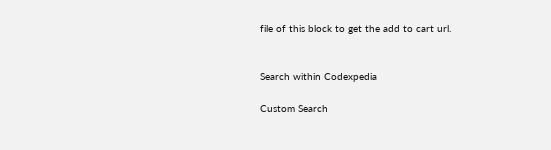file of this block to get the add to cart url.


Search within Codexpedia

Custom Search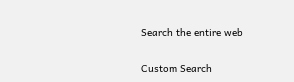Search the entire web

Custom Search